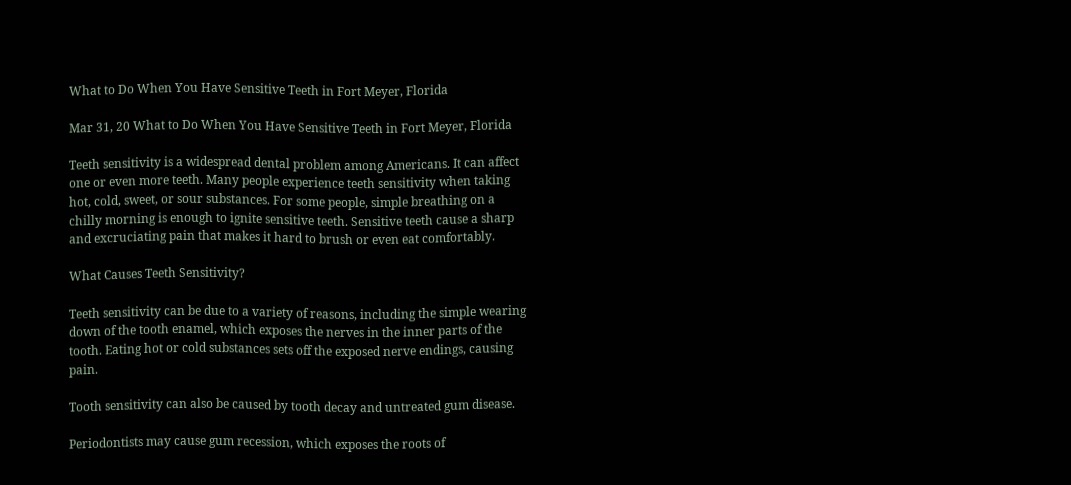What to Do When You Have Sensitive Teeth in Fort Meyer, Florida

Mar 31, 20 What to Do When You Have Sensitive Teeth in Fort Meyer, Florida

Teeth sensitivity is a widespread dental problem among Americans. It can affect one or even more teeth. Many people experience teeth sensitivity when taking hot, cold, sweet, or sour substances. For some people, simple breathing on a chilly morning is enough to ignite sensitive teeth. Sensitive teeth cause a sharp and excruciating pain that makes it hard to brush or even eat comfortably.

What Causes Teeth Sensitivity?

Teeth sensitivity can be due to a variety of reasons, including the simple wearing down of the tooth enamel, which exposes the nerves in the inner parts of the tooth. Eating hot or cold substances sets off the exposed nerve endings, causing pain.

Tooth sensitivity can also be caused by tooth decay and untreated gum disease.

Periodontists may cause gum recession, which exposes the roots of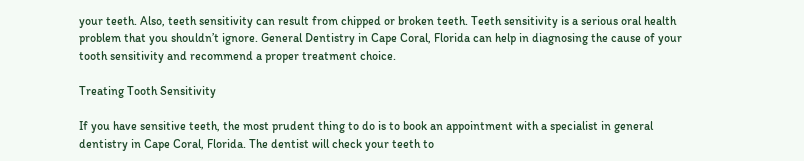your teeth. Also, teeth sensitivity can result from chipped or broken teeth. Teeth sensitivity is a serious oral health problem that you shouldn’t ignore. General Dentistry in Cape Coral, Florida can help in diagnosing the cause of your tooth sensitivity and recommend a proper treatment choice.

Treating Tooth Sensitivity

If you have sensitive teeth, the most prudent thing to do is to book an appointment with a specialist in general dentistry in Cape Coral, Florida. The dentist will check your teeth to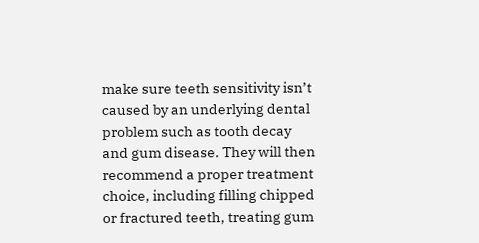make sure teeth sensitivity isn’t caused by an underlying dental problem such as tooth decay and gum disease. They will then recommend a proper treatment choice, including filling chipped or fractured teeth, treating gum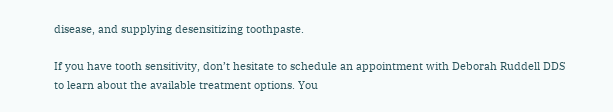disease, and supplying desensitizing toothpaste.

If you have tooth sensitivity, don’t hesitate to schedule an appointment with Deborah Ruddell DDS to learn about the available treatment options. You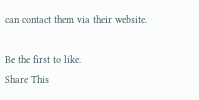can contact them via their website.

Be the first to like.
Share This